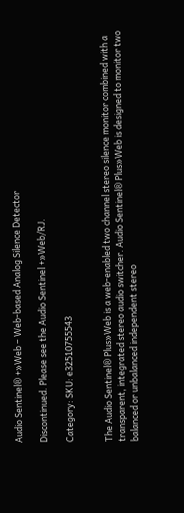Audio Sentinel® +»Web – Web-based Analog Silence Detector

Discontinued. Please see the Audio Sentinel +»Web/RJ.

Category: SKU: e32510755543


The Audio Sentinel® Plus»Web is a web-enabled two channel stereo silence monitor combined with a transparent, integrated stereo audio switcher. Audio Sentinel® Plus»Web is designed to monitor two balanced or unbalanced independent stereo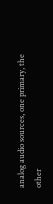analog audio sources, one primary, the other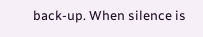back-up. When silence is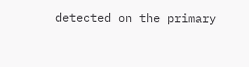detected on the primary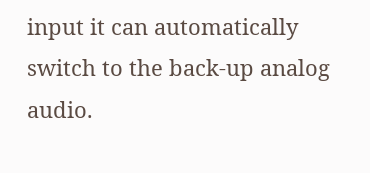input it can automatically switch to the back-up analog audio.